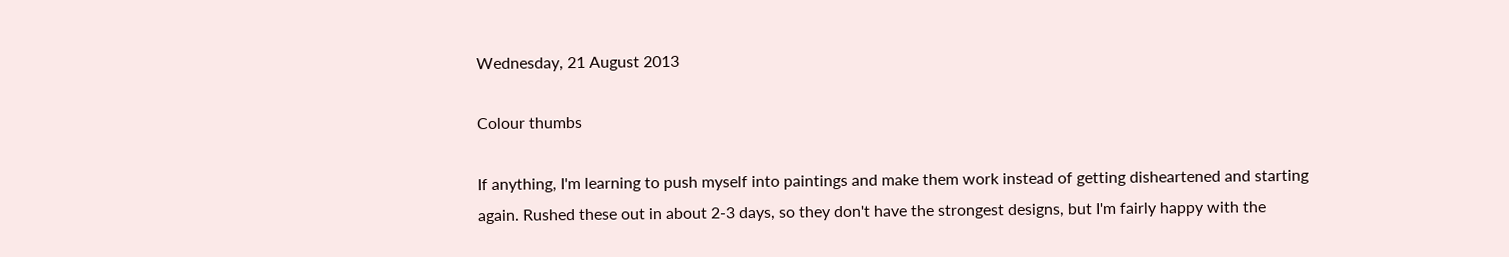Wednesday, 21 August 2013

Colour thumbs

If anything, I'm learning to push myself into paintings and make them work instead of getting disheartened and starting again. Rushed these out in about 2-3 days, so they don't have the strongest designs, but I'm fairly happy with the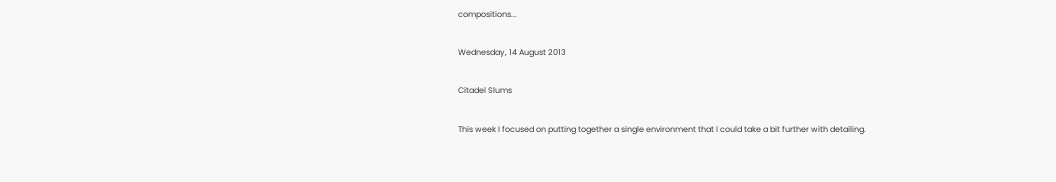compositions...

Wednesday, 14 August 2013

Citadel Slums

This week I focused on putting together a single environment that I could take a bit further with detailing.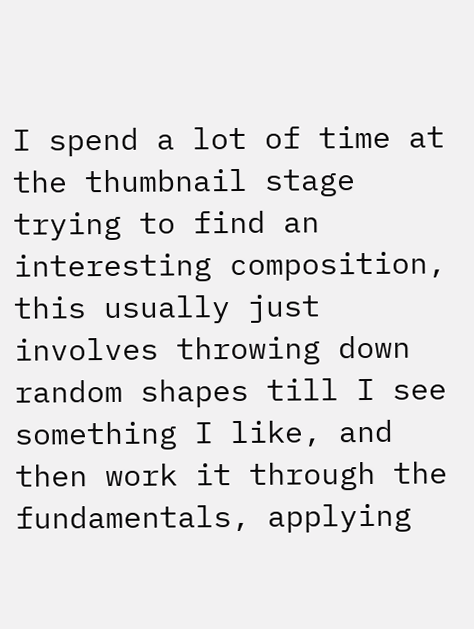I spend a lot of time at the thumbnail stage trying to find an interesting composition, this usually just involves throwing down random shapes till I see something I like, and then work it through the fundamentals, applying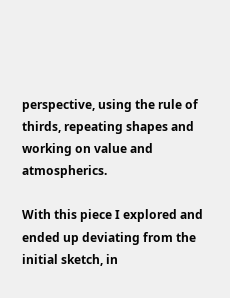perspective, using the rule of thirds, repeating shapes and working on value and atmospherics.

With this piece I explored and ended up deviating from the initial sketch, in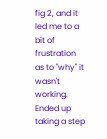fig 2, and it led me to a bit of frustration as to "why" it wasn't working. Ended up taking a step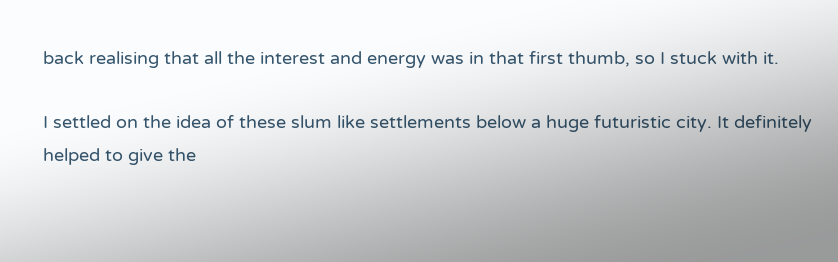back realising that all the interest and energy was in that first thumb, so I stuck with it.

I settled on the idea of these slum like settlements below a huge futuristic city. It definitely helped to give the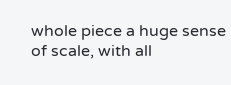whole piece a huge sense of scale, with all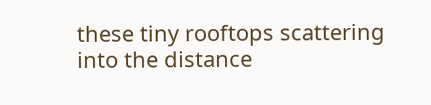these tiny rooftops scattering into the distance